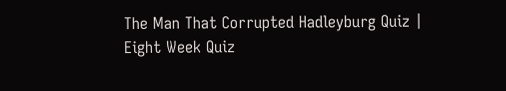The Man That Corrupted Hadleyburg Quiz | Eight Week Quiz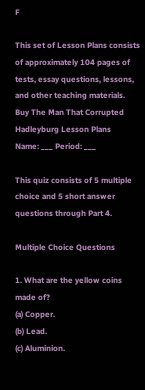F

This set of Lesson Plans consists of approximately 104 pages of tests, essay questions, lessons, and other teaching materials.
Buy The Man That Corrupted Hadleyburg Lesson Plans
Name: ___ Period: ___

This quiz consists of 5 multiple choice and 5 short answer questions through Part 4.

Multiple Choice Questions

1. What are the yellow coins made of?
(a) Copper.
(b) Lead.
(c) Aluminion.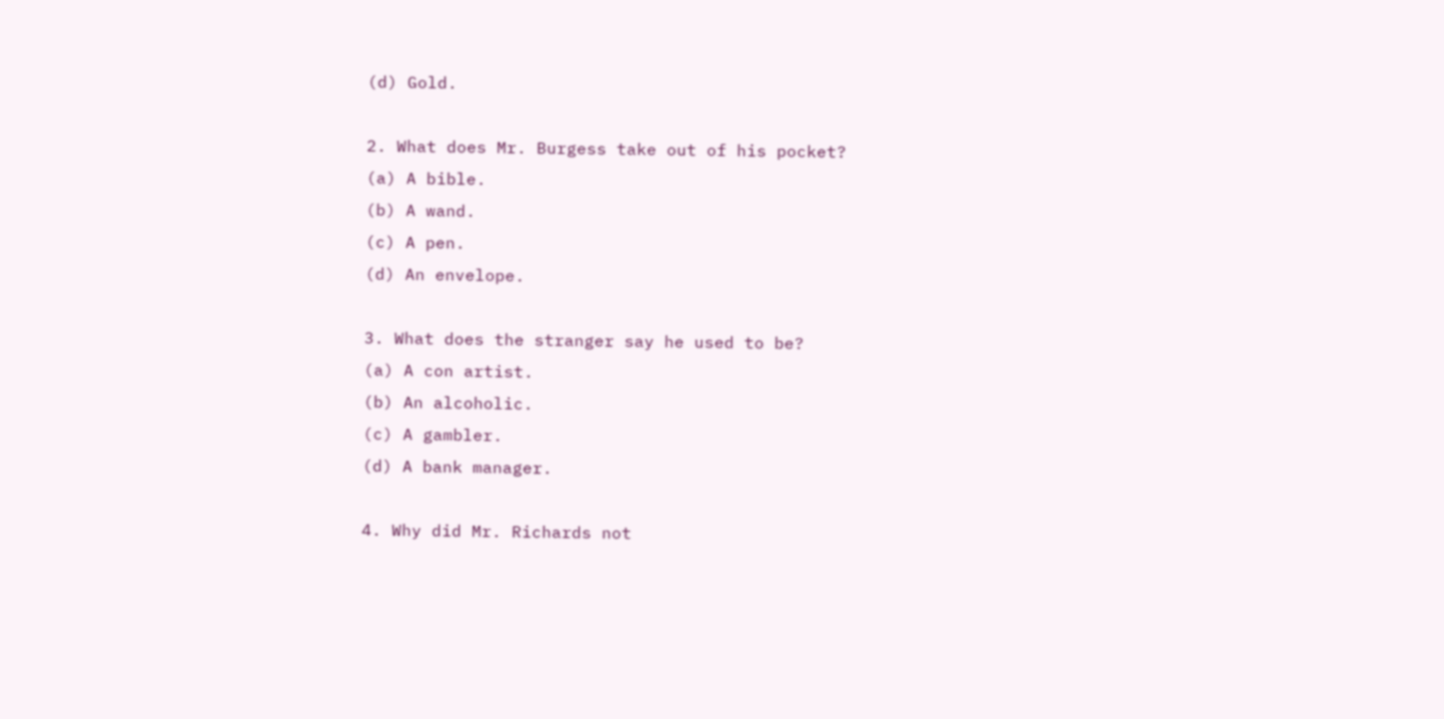(d) Gold.

2. What does Mr. Burgess take out of his pocket?
(a) A bible.
(b) A wand.
(c) A pen.
(d) An envelope.

3. What does the stranger say he used to be?
(a) A con artist.
(b) An alcoholic.
(c) A gambler.
(d) A bank manager.

4. Why did Mr. Richards not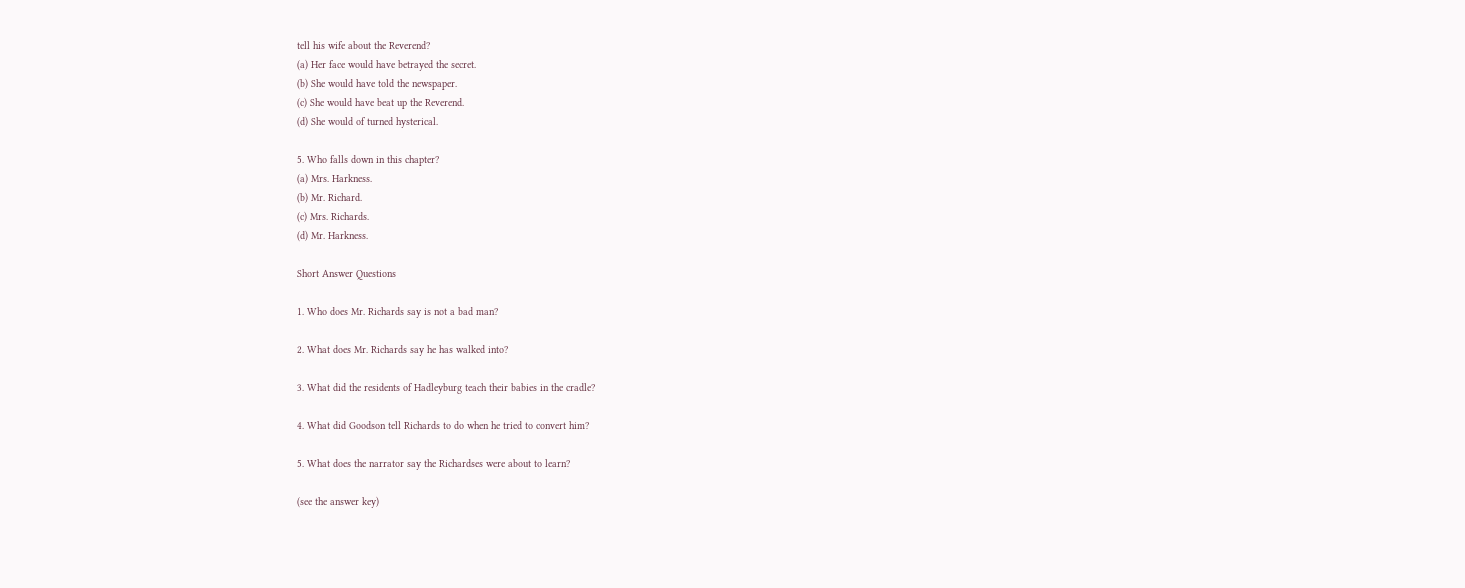tell his wife about the Reverend?
(a) Her face would have betrayed the secret.
(b) She would have told the newspaper.
(c) She would have beat up the Reverend.
(d) She would of turned hysterical.

5. Who falls down in this chapter?
(a) Mrs. Harkness.
(b) Mr. Richard.
(c) Mrs. Richards.
(d) Mr. Harkness.

Short Answer Questions

1. Who does Mr. Richards say is not a bad man?

2. What does Mr. Richards say he has walked into?

3. What did the residents of Hadleyburg teach their babies in the cradle?

4. What did Goodson tell Richards to do when he tried to convert him?

5. What does the narrator say the Richardses were about to learn?

(see the answer key)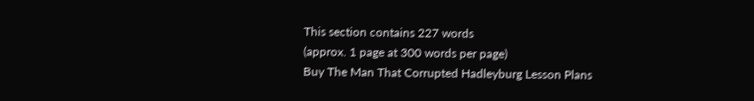This section contains 227 words
(approx. 1 page at 300 words per page)
Buy The Man That Corrupted Hadleyburg Lesson Plans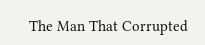The Man That Corrupted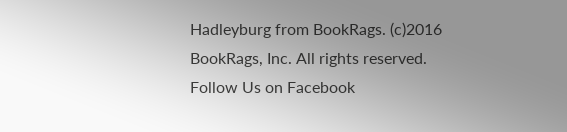Hadleyburg from BookRags. (c)2016 BookRags, Inc. All rights reserved.
Follow Us on Facebook